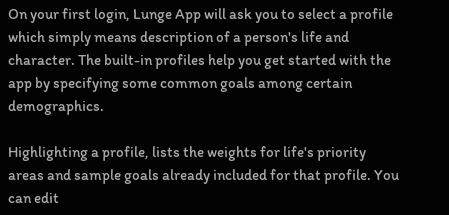On your first login, Lunge App will ask you to select a profile which simply means description of a person's life and character. The built-in profiles help you get started with the app by specifying some common goals among certain demographics.

Highlighting a profile, lists the weights for life's priority areas and sample goals already included for that profile. You can edit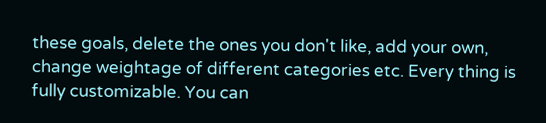these goals, delete the ones you don't like, add your own, change weightage of different categories etc. Every thing is fully customizable. You can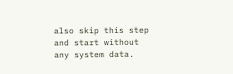also skip this step and start without any system data.